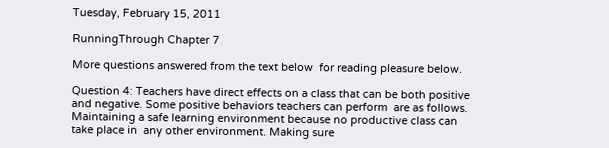Tuesday, February 15, 2011

RunningThrough Chapter 7

More questions answered from the text below  for reading pleasure below.

Question 4: Teachers have direct effects on a class that can be both positive and negative. Some positive behaviors teachers can perform  are as follows. Maintaining a safe learning environment because no productive class can take place in  any other environment. Making sure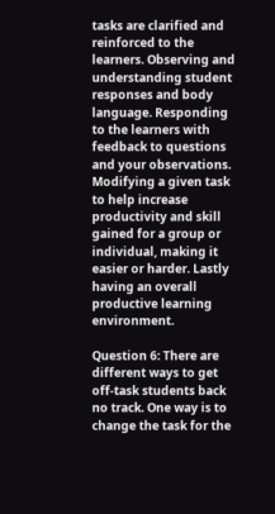tasks are clarified and reinforced to the learners. Observing and understanding student responses and body language. Responding to the learners with feedback to questions and your observations. Modifying a given task to help increase productivity and skill gained for a group or individual, making it easier or harder. Lastly having an overall productive learning environment.

Question 6: There are different ways to get off-task students back no track. One way is to change the task for the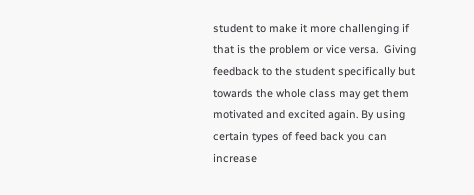student to make it more challenging if that is the problem or vice versa.  Giving feedback to the student specifically but towards the whole class may get them motivated and excited again. By using certain types of feed back you can increase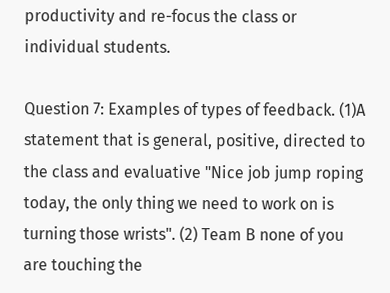productivity and re-focus the class or individual students.

Question 7: Examples of types of feedback. (1)A statement that is general, positive, directed to the class and evaluative "Nice job jump roping today, the only thing we need to work on is turning those wrists". (2) Team B none of you are touching the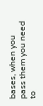bases, when you pass them you need to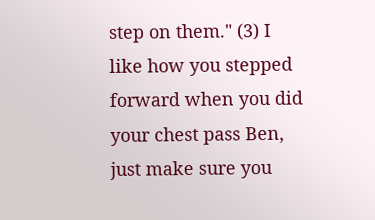step on them." (3) I like how you stepped forward when you did your chest pass Ben, just make sure you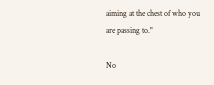aiming at the chest of who you are passing to."

No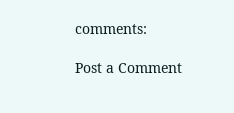comments:

Post a Comment